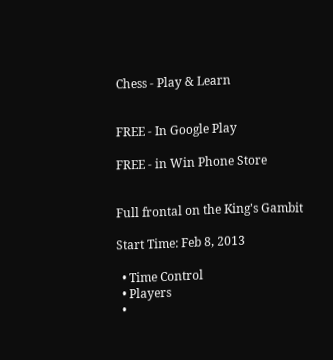Chess - Play & Learn


FREE - In Google Play

FREE - in Win Phone Store


Full frontal on the King's Gambit

Start Time: Feb 8, 2013

  • Time Control
  • Players
  •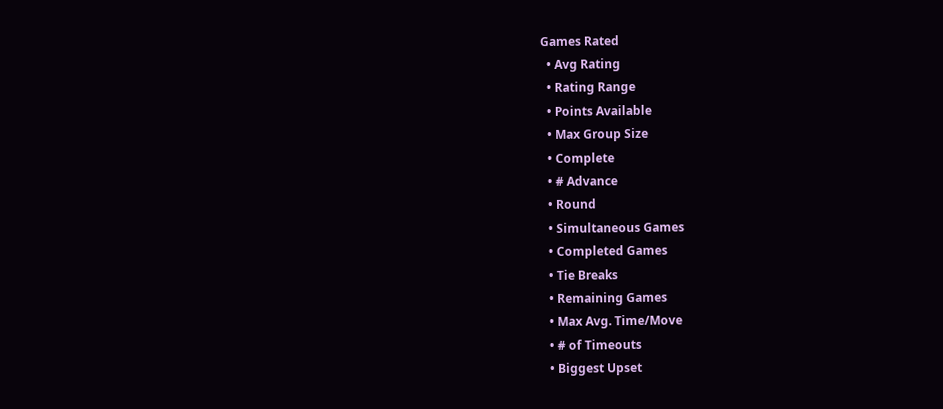Games Rated
  • Avg Rating
  • Rating Range
  • Points Available
  • Max Group Size
  • Complete
  • # Advance
  • Round
  • Simultaneous Games
  • Completed Games
  • Tie Breaks
  • Remaining Games
  • Max Avg. Time/Move
  • # of Timeouts
  • Biggest Upset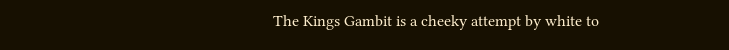The Kings Gambit is a cheeky attempt by white to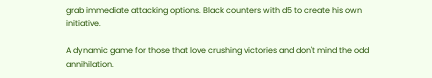grab immediate attacking options. Black counters with d5 to create his own initiative.

A dynamic game for those that love crushing victories and don't mind the odd annihilation.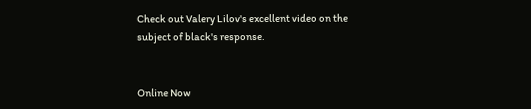Check out Valery Lilov's excellent video on the subject of black's response.


Online Now